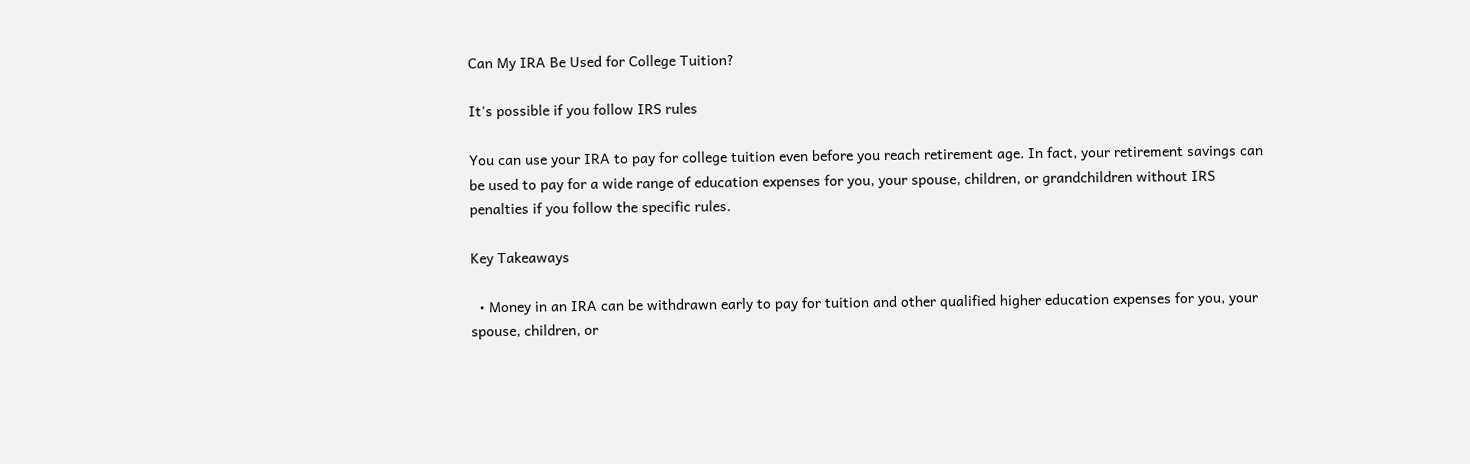Can My IRA Be Used for College Tuition?

It's possible if you follow IRS rules

You can use your IRA to pay for college tuition even before you reach retirement age. In fact, your retirement savings can be used to pay for a wide range of education expenses for you, your spouse, children, or grandchildren without IRS penalties if you follow the specific rules.

Key Takeaways

  • Money in an IRA can be withdrawn early to pay for tuition and other qualified higher education expenses for you, your spouse, children, or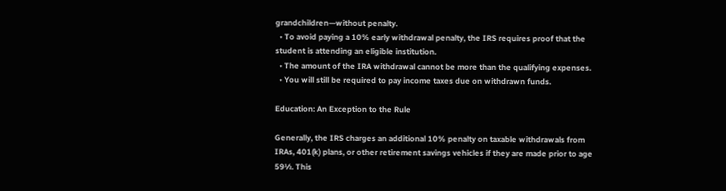grandchildren—without penalty.
  • To avoid paying a 10% early withdrawal penalty, the IRS requires proof that the student is attending an eligible institution.
  • The amount of the IRA withdrawal cannot be more than the qualifying expenses.
  • You will still be required to pay income taxes due on withdrawn funds.

Education: An Exception to the Rule

Generally, the IRS charges an additional 10% penalty on taxable withdrawals from IRAs, 401(k) plans, or other retirement savings vehicles if they are made prior to age 59½. This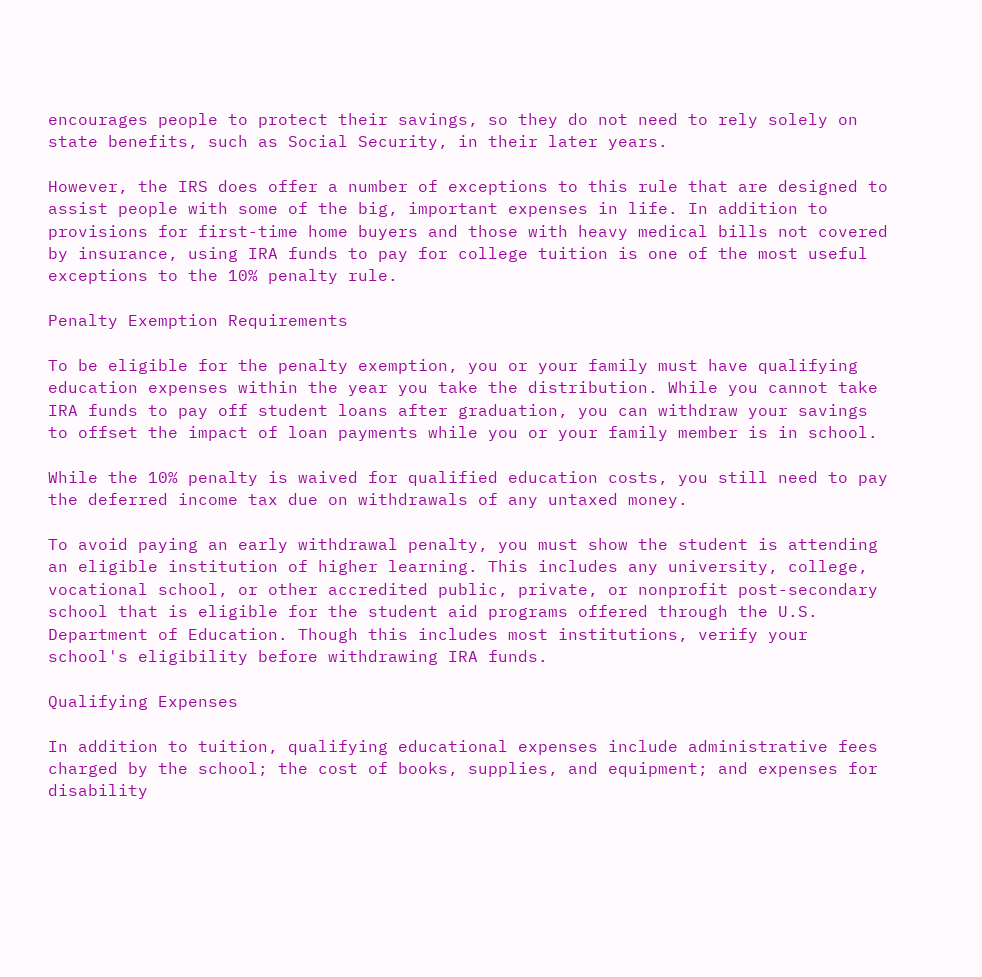encourages people to protect their savings, so they do not need to rely solely on state benefits, such as Social Security, in their later years.

However, the IRS does offer a number of exceptions to this rule that are designed to assist people with some of the big, important expenses in life. In addition to provisions for first-time home buyers and those with heavy medical bills not covered by insurance, using IRA funds to pay for college tuition is one of the most useful exceptions to the 10% penalty rule.

Penalty Exemption Requirements

To be eligible for the penalty exemption, you or your family must have qualifying education expenses within the year you take the distribution. While you cannot take IRA funds to pay off student loans after graduation, you can withdraw your savings to offset the impact of loan payments while you or your family member is in school.

While the 10% penalty is waived for qualified education costs, you still need to pay the deferred income tax due on withdrawals of any untaxed money.

To avoid paying an early withdrawal penalty, you must show the student is attending an eligible institution of higher learning. This includes any university, college, vocational school, or other accredited public, private, or nonprofit post-secondary school that is eligible for the student aid programs offered through the U.S. Department of Education. Though this includes most institutions, verify your school's eligibility before withdrawing IRA funds.

Qualifying Expenses

In addition to tuition, qualifying educational expenses include administrative fees charged by the school; the cost of books, supplies, and equipment; and expenses for disability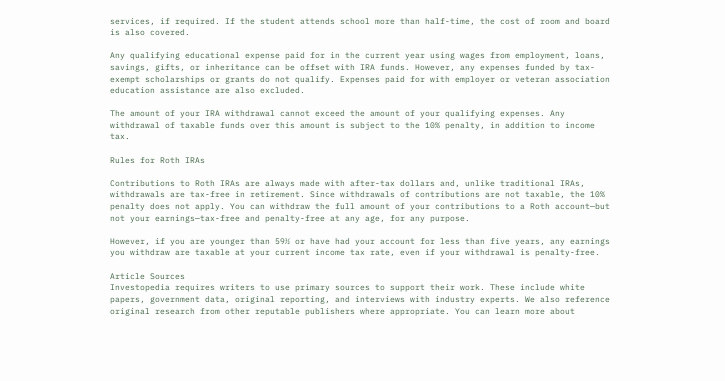services, if required. If the student attends school more than half-time, the cost of room and board is also covered.

Any qualifying educational expense paid for in the current year using wages from employment, loans, savings, gifts, or inheritance can be offset with IRA funds. However, any expenses funded by tax-exempt scholarships or grants do not qualify. Expenses paid for with employer or veteran association education assistance are also excluded.

The amount of your IRA withdrawal cannot exceed the amount of your qualifying expenses. Any withdrawal of taxable funds over this amount is subject to the 10% penalty, in addition to income tax.

Rules for Roth IRAs

Contributions to Roth IRAs are always made with after-tax dollars and, unlike traditional IRAs, withdrawals are tax-free in retirement. Since withdrawals of contributions are not taxable, the 10% penalty does not apply. You can withdraw the full amount of your contributions to a Roth account—but not your earnings—tax-free and penalty-free at any age, for any purpose.

However, if you are younger than 59½ or have had your account for less than five years, any earnings you withdraw are taxable at your current income tax rate, even if your withdrawal is penalty-free.

Article Sources
Investopedia requires writers to use primary sources to support their work. These include white papers, government data, original reporting, and interviews with industry experts. We also reference original research from other reputable publishers where appropriate. You can learn more about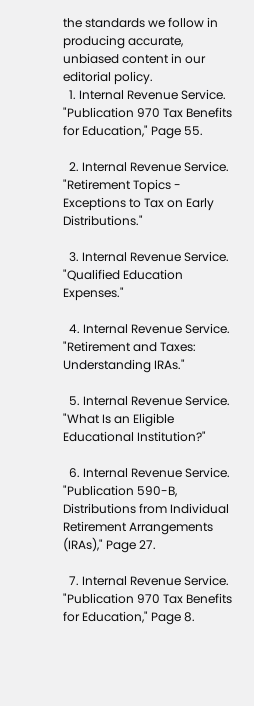the standards we follow in producing accurate, unbiased content in our editorial policy.
  1. Internal Revenue Service. "Publication 970 Tax Benefits for Education," Page 55.

  2. Internal Revenue Service. "Retirement Topics - Exceptions to Tax on Early Distributions."

  3. Internal Revenue Service. "Qualified Education Expenses."

  4. Internal Revenue Service. "Retirement and Taxes: Understanding IRAs."

  5. Internal Revenue Service. "What Is an Eligible Educational Institution?"

  6. Internal Revenue Service. "Publication 590-B, Distributions from Individual Retirement Arrangements (IRAs)," Page 27.

  7. Internal Revenue Service. "Publication 970 Tax Benefits for Education," Page 8.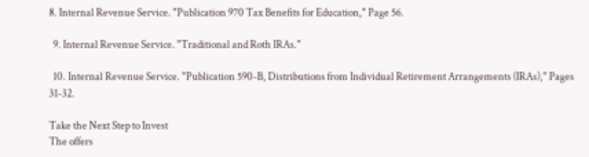8. Internal Revenue Service. "Publication 970 Tax Benefits for Education," Page 56.

  9. Internal Revenue Service. "Traditional and Roth IRAs."

  10. Internal Revenue Service. "Publication 590-B, Distributions from Individual Retirement Arrangements (IRAs)," Pages 31-32.

Take the Next Step to Invest
The offers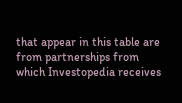that appear in this table are from partnerships from which Investopedia receives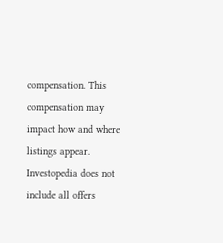compensation. This compensation may impact how and where listings appear. Investopedia does not include all offers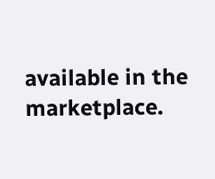available in the marketplace.